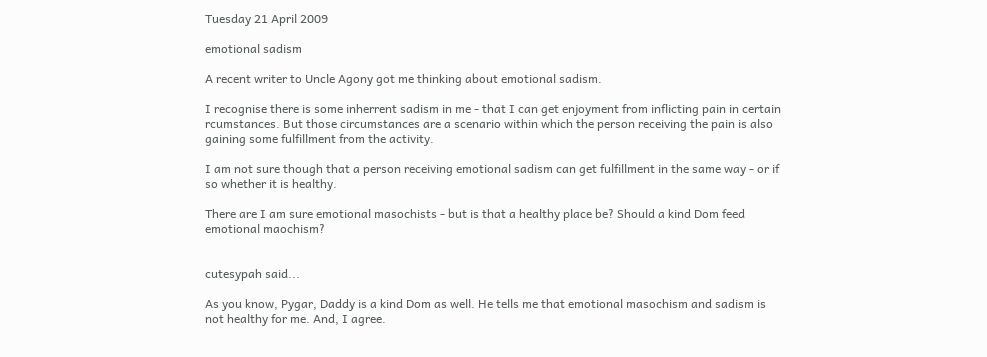Tuesday 21 April 2009

emotional sadism

A recent writer to Uncle Agony got me thinking about emotional sadism.

I recognise there is some inherrent sadism in me - that I can get enjoyment from inflicting pain in certain rcumstances. But those circumstances are a scenario within which the person receiving the pain is also gaining some fulfillment from the activity.

I am not sure though that a person receiving emotional sadism can get fulfillment in the same way - or if so whether it is healthy.

There are I am sure emotional masochists - but is that a healthy place be? Should a kind Dom feed emotional maochism?


cutesypah said...

As you know, Pygar, Daddy is a kind Dom as well. He tells me that emotional masochism and sadism is not healthy for me. And, I agree.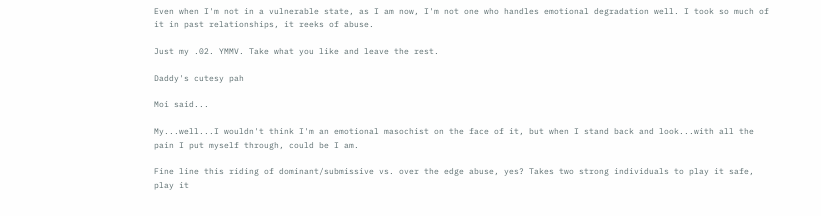Even when I'm not in a vulnerable state, as I am now, I'm not one who handles emotional degradation well. I took so much of it in past relationships, it reeks of abuse.

Just my .02. YMMV. Take what you like and leave the rest.

Daddy's cutesy pah

Moi said...

My...well...I wouldn't think I'm an emotional masochist on the face of it, but when I stand back and look...with all the pain I put myself through, could be I am.

Fine line this riding of dominant/submissive vs. over the edge abuse, yes? Takes two strong individuals to play it safe, play it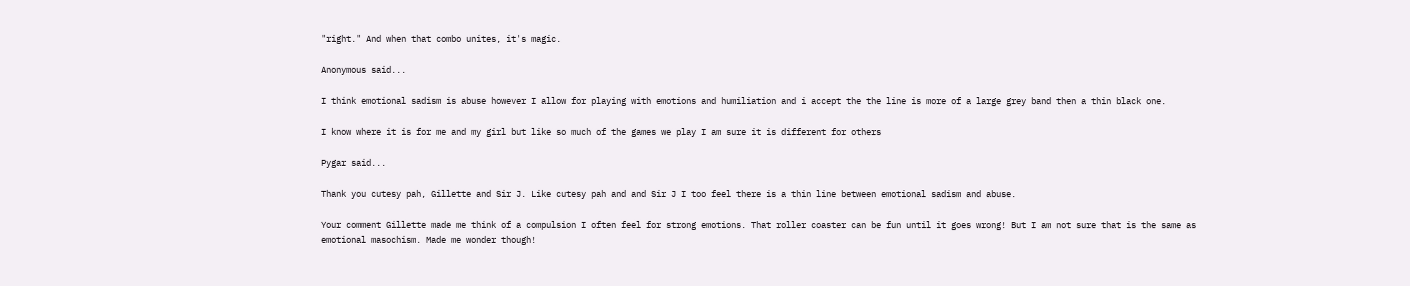"right." And when that combo unites, it's magic.

Anonymous said...

I think emotional sadism is abuse however I allow for playing with emotions and humiliation and i accept the the line is more of a large grey band then a thin black one.

I know where it is for me and my girl but like so much of the games we play I am sure it is different for others

Pygar said...

Thank you cutesy pah, Gillette and Sir J. Like cutesy pah and and Sir J I too feel there is a thin line between emotional sadism and abuse.

Your comment Gillette made me think of a compulsion I often feel for strong emotions. That roller coaster can be fun until it goes wrong! But I am not sure that is the same as emotional masochism. Made me wonder though!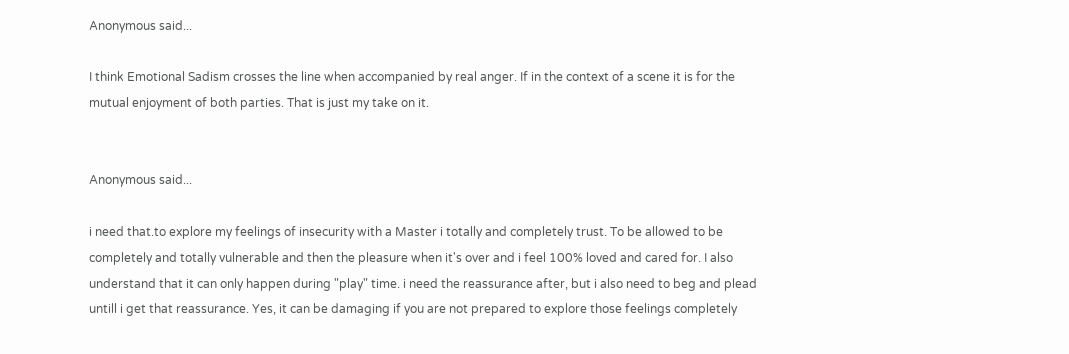Anonymous said...

I think Emotional Sadism crosses the line when accompanied by real anger. If in the context of a scene it is for the mutual enjoyment of both parties. That is just my take on it.


Anonymous said...

i need that.to explore my feelings of insecurity with a Master i totally and completely trust. To be allowed to be completely and totally vulnerable and then the pleasure when it's over and i feel 100% loved and cared for. I also understand that it can only happen during "play" time. i need the reassurance after, but i also need to beg and plead untill i get that reassurance. Yes, it can be damaging if you are not prepared to explore those feelings completely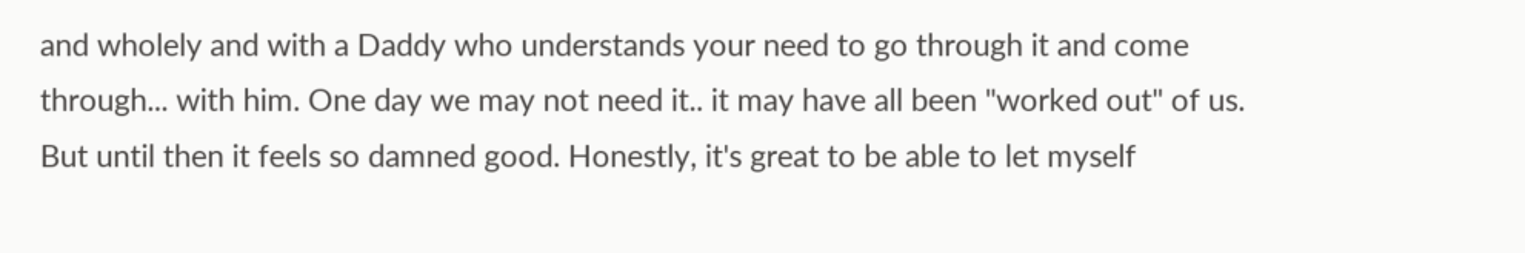and wholely and with a Daddy who understands your need to go through it and come through... with him. One day we may not need it.. it may have all been "worked out" of us. But until then it feels so damned good. Honestly, it's great to be able to let myself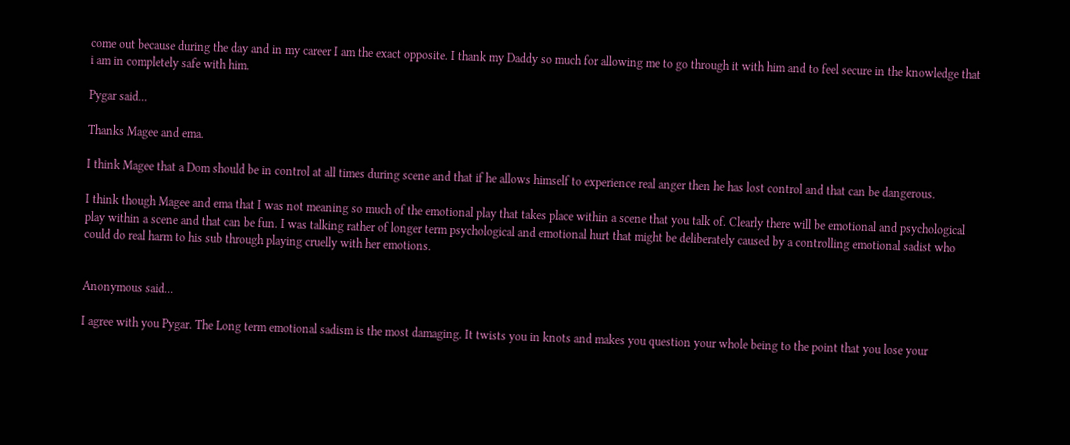come out because during the day and in my career I am the exact opposite. I thank my Daddy so much for allowing me to go through it with him and to feel secure in the knowledge that i am in completely safe with him.

Pygar said...

Thanks Magee and ema.

I think Magee that a Dom should be in control at all times during scene and that if he allows himself to experience real anger then he has lost control and that can be dangerous.

I think though Magee and ema that I was not meaning so much of the emotional play that takes place within a scene that you talk of. Clearly there will be emotional and psychological play within a scene and that can be fun. I was talking rather of longer term psychological and emotional hurt that might be deliberately caused by a controlling emotional sadist who could do real harm to his sub through playing cruelly with her emotions.


Anonymous said...

I agree with you Pygar. The Long term emotional sadism is the most damaging. It twists you in knots and makes you question your whole being to the point that you lose your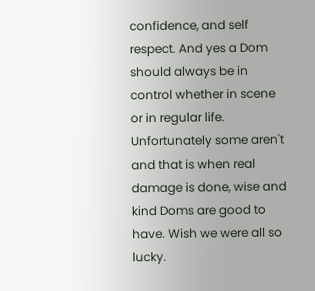confidence, and self respect. And yes a Dom should always be in control whether in scene or in regular life. Unfortunately some aren't and that is when real damage is done, wise and kind Doms are good to have. Wish we were all so lucky.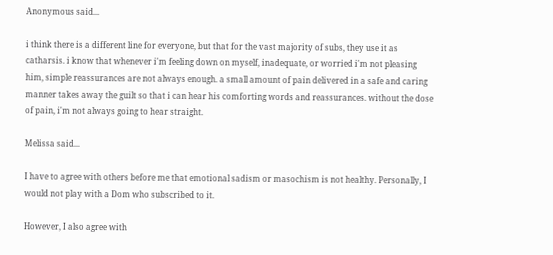Anonymous said...

i think there is a different line for everyone, but that for the vast majority of subs, they use it as catharsis. i know that whenever i'm feeling down on myself, inadequate, or worried i'm not pleasing him, simple reassurances are not always enough. a small amount of pain delivered in a safe and caring manner takes away the guilt so that i can hear his comforting words and reassurances. without the dose of pain, i'm not always going to hear straight.

Melissa said...

I have to agree with others before me that emotional sadism or masochism is not healthy. Personally, I would not play with a Dom who subscribed to it.

However, I also agree with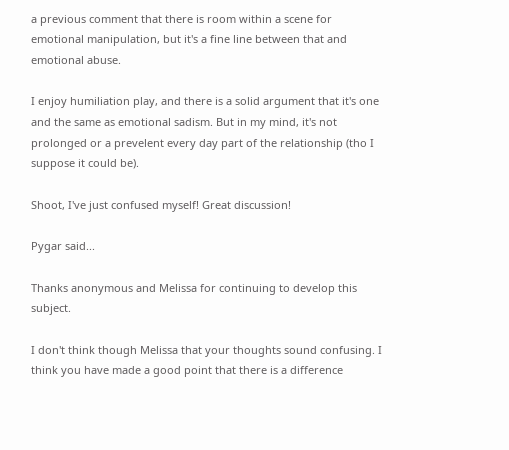a previous comment that there is room within a scene for emotional manipulation, but it's a fine line between that and emotional abuse.

I enjoy humiliation play, and there is a solid argument that it's one and the same as emotional sadism. But in my mind, it's not prolonged or a prevelent every day part of the relationship (tho I suppose it could be).

Shoot, I've just confused myself! Great discussion!

Pygar said...

Thanks anonymous and Melissa for continuing to develop this subject.

I don't think though Melissa that your thoughts sound confusing. I think you have made a good point that there is a difference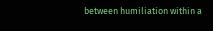between humiliation within a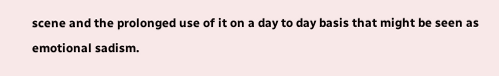scene and the prolonged use of it on a day to day basis that might be seen as emotional sadism.